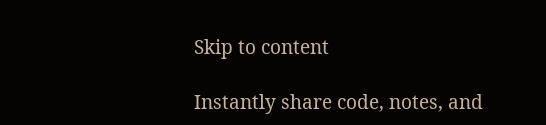Skip to content

Instantly share code, notes, and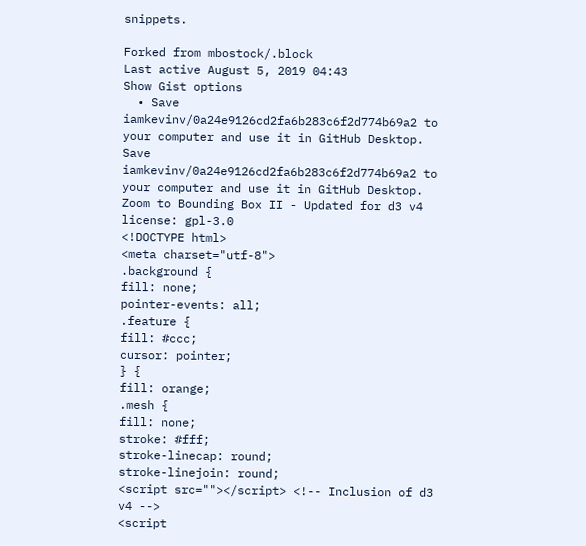snippets.

Forked from mbostock/.block
Last active August 5, 2019 04:43
Show Gist options
  • Save iamkevinv/0a24e9126cd2fa6b283c6f2d774b69a2 to your computer and use it in GitHub Desktop.
Save iamkevinv/0a24e9126cd2fa6b283c6f2d774b69a2 to your computer and use it in GitHub Desktop.
Zoom to Bounding Box II - Updated for d3 v4
license: gpl-3.0
<!DOCTYPE html>
<meta charset="utf-8">
.background {
fill: none;
pointer-events: all;
.feature {
fill: #ccc;
cursor: pointer;
} {
fill: orange;
.mesh {
fill: none;
stroke: #fff;
stroke-linecap: round;
stroke-linejoin: round;
<script src=""></script> <!-- Inclusion of d3 v4 -->
<script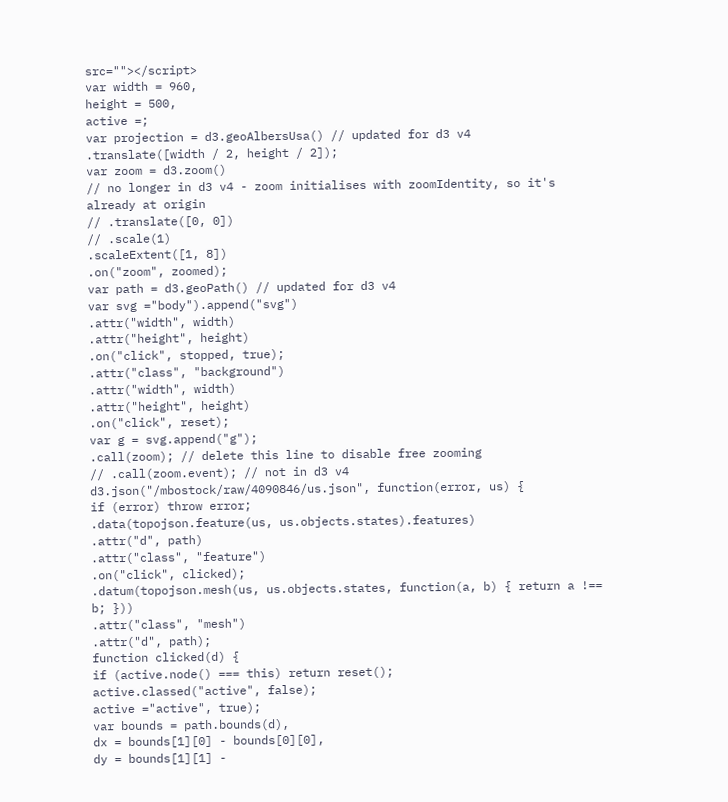src=""></script>
var width = 960,
height = 500,
active =;
var projection = d3.geoAlbersUsa() // updated for d3 v4
.translate([width / 2, height / 2]);
var zoom = d3.zoom()
// no longer in d3 v4 - zoom initialises with zoomIdentity, so it's already at origin
// .translate([0, 0])
// .scale(1)
.scaleExtent([1, 8])
.on("zoom", zoomed);
var path = d3.geoPath() // updated for d3 v4
var svg ="body").append("svg")
.attr("width", width)
.attr("height", height)
.on("click", stopped, true);
.attr("class", "background")
.attr("width", width)
.attr("height", height)
.on("click", reset);
var g = svg.append("g");
.call(zoom); // delete this line to disable free zooming
// .call(zoom.event); // not in d3 v4
d3.json("/mbostock/raw/4090846/us.json", function(error, us) {
if (error) throw error;
.data(topojson.feature(us, us.objects.states).features)
.attr("d", path)
.attr("class", "feature")
.on("click", clicked);
.datum(topojson.mesh(us, us.objects.states, function(a, b) { return a !== b; }))
.attr("class", "mesh")
.attr("d", path);
function clicked(d) {
if (active.node() === this) return reset();
active.classed("active", false);
active ="active", true);
var bounds = path.bounds(d),
dx = bounds[1][0] - bounds[0][0],
dy = bounds[1][1] -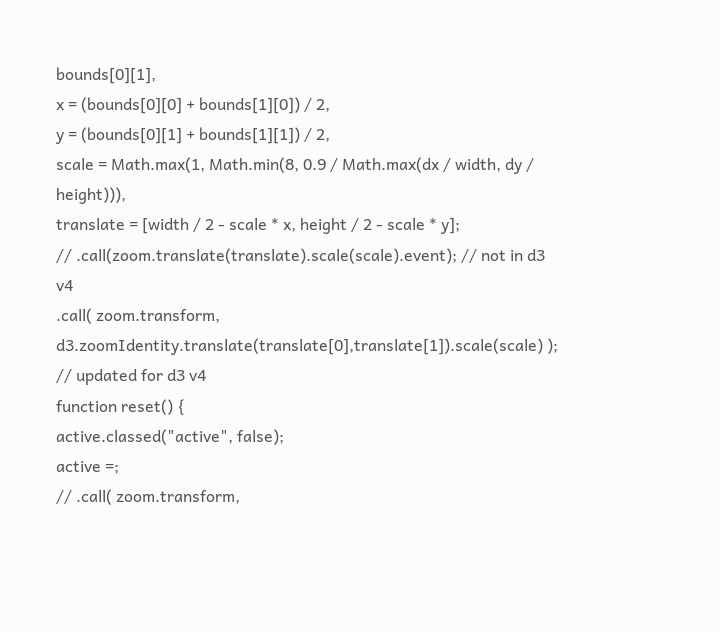bounds[0][1],
x = (bounds[0][0] + bounds[1][0]) / 2,
y = (bounds[0][1] + bounds[1][1]) / 2,
scale = Math.max(1, Math.min(8, 0.9 / Math.max(dx / width, dy / height))),
translate = [width / 2 - scale * x, height / 2 - scale * y];
// .call(zoom.translate(translate).scale(scale).event); // not in d3 v4
.call( zoom.transform, d3.zoomIdentity.translate(translate[0],translate[1]).scale(scale) ); // updated for d3 v4
function reset() {
active.classed("active", false);
active =;
// .call( zoom.transform,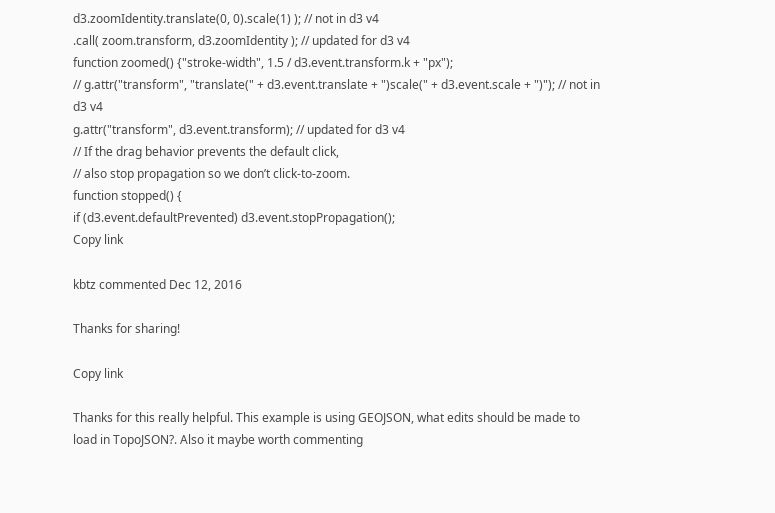d3.zoomIdentity.translate(0, 0).scale(1) ); // not in d3 v4
.call( zoom.transform, d3.zoomIdentity ); // updated for d3 v4
function zoomed() {"stroke-width", 1.5 / d3.event.transform.k + "px");
// g.attr("transform", "translate(" + d3.event.translate + ")scale(" + d3.event.scale + ")"); // not in d3 v4
g.attr("transform", d3.event.transform); // updated for d3 v4
// If the drag behavior prevents the default click,
// also stop propagation so we don’t click-to-zoom.
function stopped() {
if (d3.event.defaultPrevented) d3.event.stopPropagation();
Copy link

kbtz commented Dec 12, 2016

Thanks for sharing!

Copy link

Thanks for this really helpful. This example is using GEOJSON, what edits should be made to load in TopoJSON?. Also it maybe worth commenting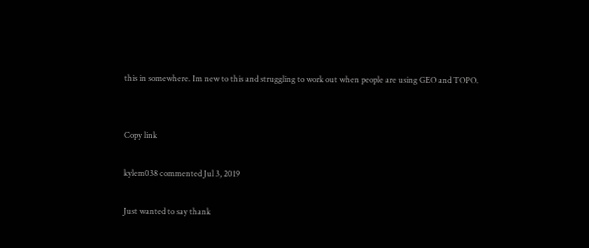this in somewhere. Im new to this and struggling to work out when people are using GEO and TOPO.


Copy link

kylem038 commented Jul 3, 2019

Just wanted to say thank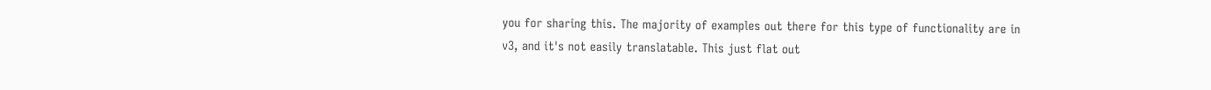you for sharing this. The majority of examples out there for this type of functionality are in v3, and it's not easily translatable. This just flat out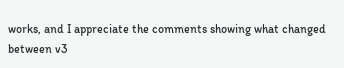works, and I appreciate the comments showing what changed between v3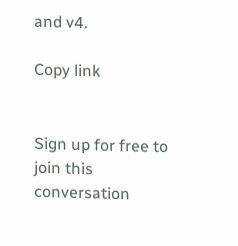and v4.

Copy link


Sign up for free to join this conversation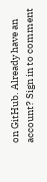on GitHub. Already have an account? Sign in to comment